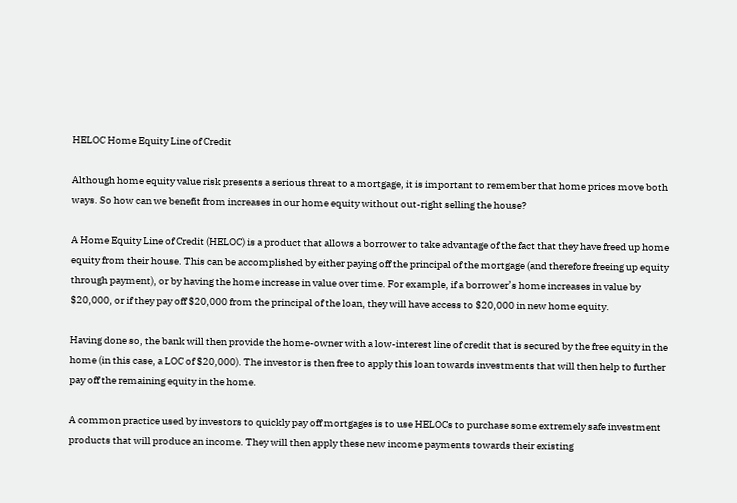HELOC Home Equity Line of Credit

Although home equity value risk presents a serious threat to a mortgage, it is important to remember that home prices move both ways. So how can we benefit from increases in our home equity without out-right selling the house?

A Home Equity Line of Credit (HELOC) is a product that allows a borrower to take advantage of the fact that they have freed up home equity from their house. This can be accomplished by either paying off the principal of the mortgage (and therefore freeing up equity through payment), or by having the home increase in value over time. For example, if a borrower’s home increases in value by $20,000, or if they pay off $20,000 from the principal of the loan, they will have access to $20,000 in new home equity.

Having done so, the bank will then provide the home-owner with a low-interest line of credit that is secured by the free equity in the home (in this case, a LOC of $20,000). The investor is then free to apply this loan towards investments that will then help to further pay off the remaining equity in the home.

A common practice used by investors to quickly pay off mortgages is to use HELOCs to purchase some extremely safe investment products that will produce an income. They will then apply these new income payments towards their existing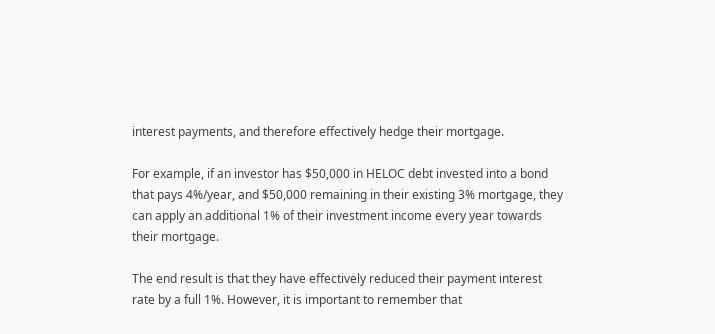interest payments, and therefore effectively hedge their mortgage.

For example, if an investor has $50,000 in HELOC debt invested into a bond that pays 4%/year, and $50,000 remaining in their existing 3% mortgage, they can apply an additional 1% of their investment income every year towards their mortgage.

The end result is that they have effectively reduced their payment interest rate by a full 1%. However, it is important to remember that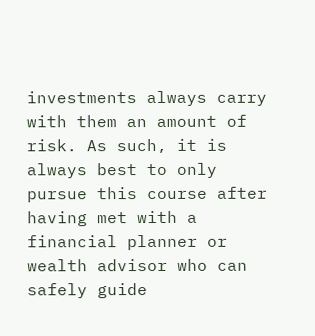investments always carry with them an amount of risk. As such, it is always best to only pursue this course after having met with a financial planner or wealth advisor who can safely guide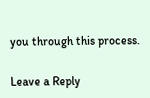you through this process.

Leave a Reply